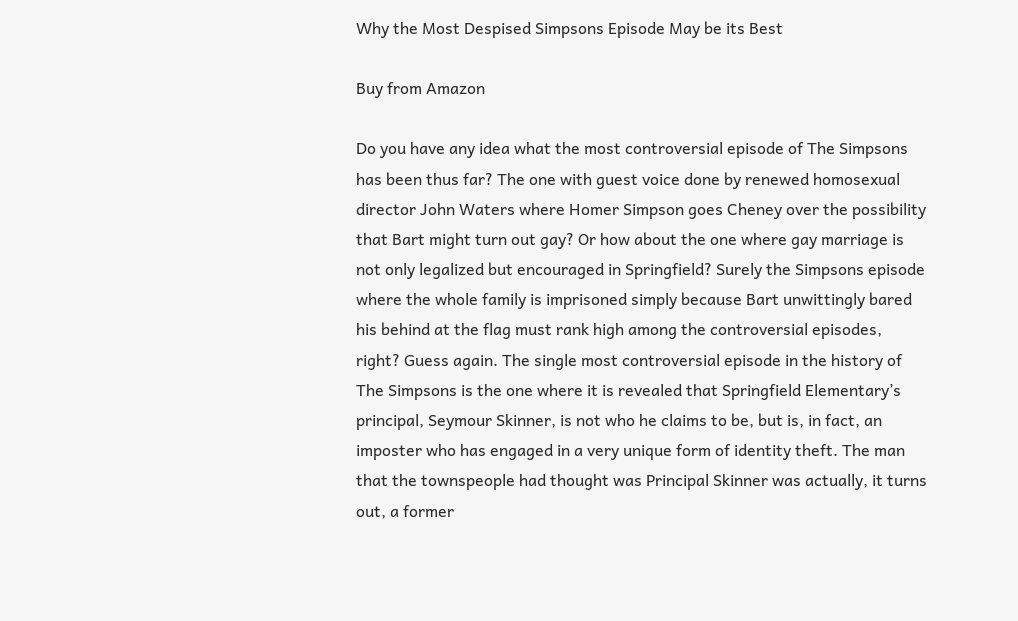Why the Most Despised Simpsons Episode May be its Best

Buy from Amazon

Do you have any idea what the most controversial episode of The Simpsons has been thus far? The one with guest voice done by renewed homosexual director John Waters where Homer Simpson goes Cheney over the possibility that Bart might turn out gay? Or how about the one where gay marriage is not only legalized but encouraged in Springfield? Surely the Simpsons episode where the whole family is imprisoned simply because Bart unwittingly bared his behind at the flag must rank high among the controversial episodes, right? Guess again. The single most controversial episode in the history of The Simpsons is the one where it is revealed that Springfield Elementary’s principal, Seymour Skinner, is not who he claims to be, but is, in fact, an imposter who has engaged in a very unique form of identity theft. The man that the townspeople had thought was Principal Skinner was actually, it turns out, a former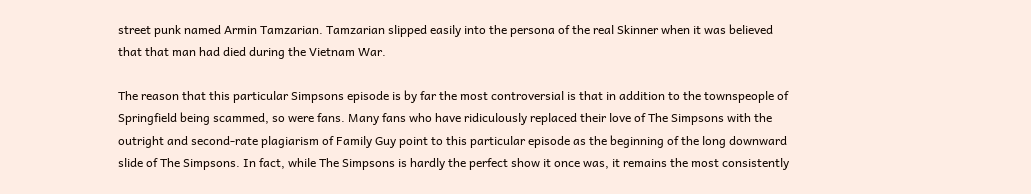street punk named Armin Tamzarian. Tamzarian slipped easily into the persona of the real Skinner when it was believed that that man had died during the Vietnam War.

The reason that this particular Simpsons episode is by far the most controversial is that in addition to the townspeople of Springfield being scammed, so were fans. Many fans who have ridiculously replaced their love of The Simpsons with the outright and second-rate plagiarism of Family Guy point to this particular episode as the beginning of the long downward slide of The Simpsons. In fact, while The Simpsons is hardly the perfect show it once was, it remains the most consistently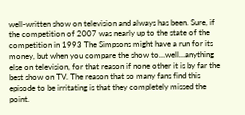well-written show on television and always has been. Sure, if the competition of 2007 was nearly up to the state of the competition in 1993 The Simpsons might have a run for its money, but when you compare the show to…well…anything else on television, for that reason if none other it is by far the best show on TV. The reason that so many fans find this episode to be irritating is that they completely missed the point.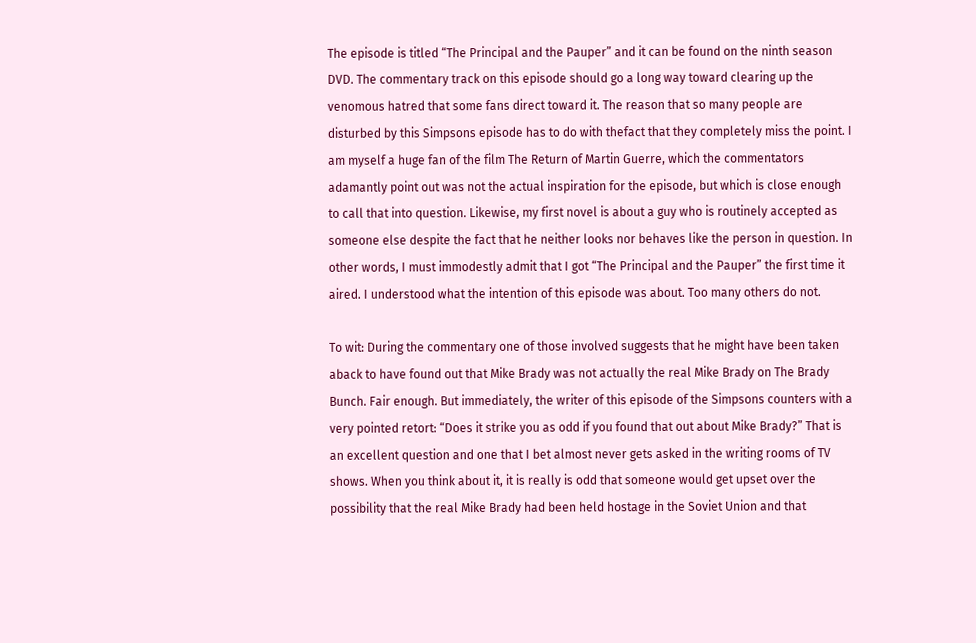The episode is titled “The Principal and the Pauper” and it can be found on the ninth season DVD. The commentary track on this episode should go a long way toward clearing up the venomous hatred that some fans direct toward it. The reason that so many people are disturbed by this Simpsons episode has to do with thefact that they completely miss the point. I am myself a huge fan of the film The Return of Martin Guerre, which the commentators adamantly point out was not the actual inspiration for the episode, but which is close enough to call that into question. Likewise, my first novel is about a guy who is routinely accepted as someone else despite the fact that he neither looks nor behaves like the person in question. In other words, I must immodestly admit that I got “The Principal and the Pauper” the first time it aired. I understood what the intention of this episode was about. Too many others do not.

To wit: During the commentary one of those involved suggests that he might have been taken aback to have found out that Mike Brady was not actually the real Mike Brady on The Brady Bunch. Fair enough. But immediately, the writer of this episode of the Simpsons counters with a very pointed retort: “Does it strike you as odd if you found that out about Mike Brady?” That is an excellent question and one that I bet almost never gets asked in the writing rooms of TV shows. When you think about it, it is really is odd that someone would get upset over the possibility that the real Mike Brady had been held hostage in the Soviet Union and that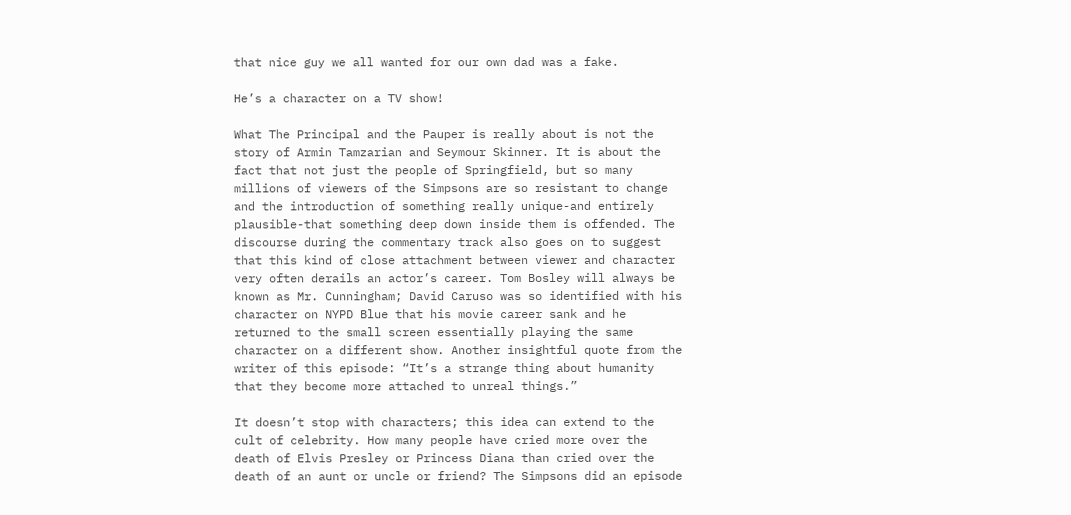that nice guy we all wanted for our own dad was a fake.

He’s a character on a TV show!

What The Principal and the Pauper is really about is not the story of Armin Tamzarian and Seymour Skinner. It is about the fact that not just the people of Springfield, but so many millions of viewers of the Simpsons are so resistant to change and the introduction of something really unique-and entirely plausible-that something deep down inside them is offended. The discourse during the commentary track also goes on to suggest that this kind of close attachment between viewer and character very often derails an actor’s career. Tom Bosley will always be known as Mr. Cunningham; David Caruso was so identified with his character on NYPD Blue that his movie career sank and he returned to the small screen essentially playing the same character on a different show. Another insightful quote from the writer of this episode: “It’s a strange thing about humanity that they become more attached to unreal things.”

It doesn’t stop with characters; this idea can extend to the cult of celebrity. How many people have cried more over the death of Elvis Presley or Princess Diana than cried over the death of an aunt or uncle or friend? The Simpsons did an episode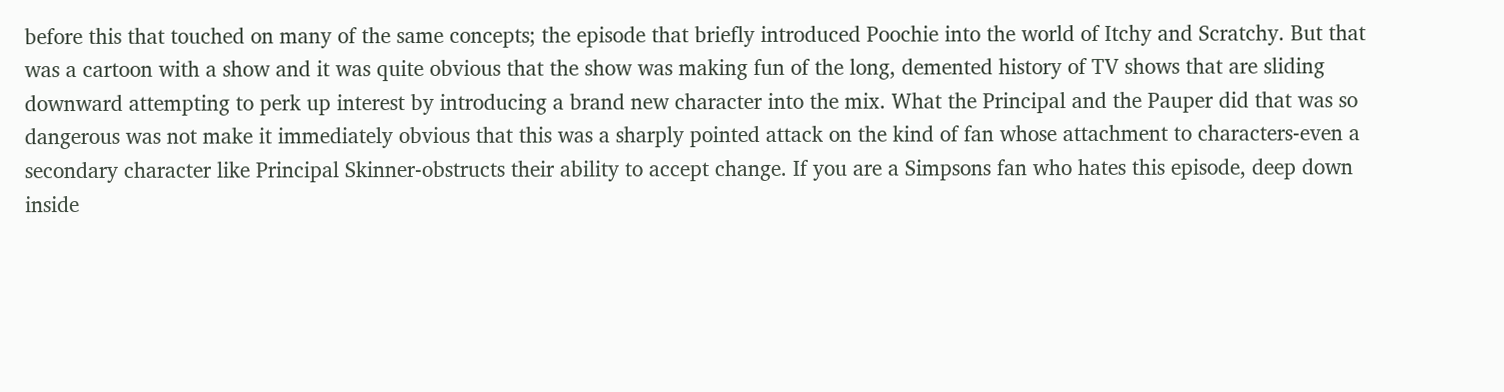before this that touched on many of the same concepts; the episode that briefly introduced Poochie into the world of Itchy and Scratchy. But that was a cartoon with a show and it was quite obvious that the show was making fun of the long, demented history of TV shows that are sliding downward attempting to perk up interest by introducing a brand new character into the mix. What the Principal and the Pauper did that was so dangerous was not make it immediately obvious that this was a sharply pointed attack on the kind of fan whose attachment to characters-even a secondary character like Principal Skinner-obstructs their ability to accept change. If you are a Simpsons fan who hates this episode, deep down inside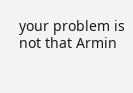your problem is not that Armin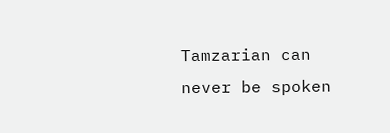Tamzarian can never be spoken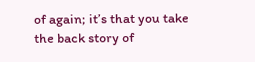of again; it’s that you take the back story of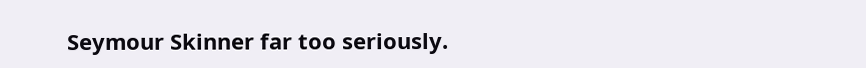Seymour Skinner far too seriously.